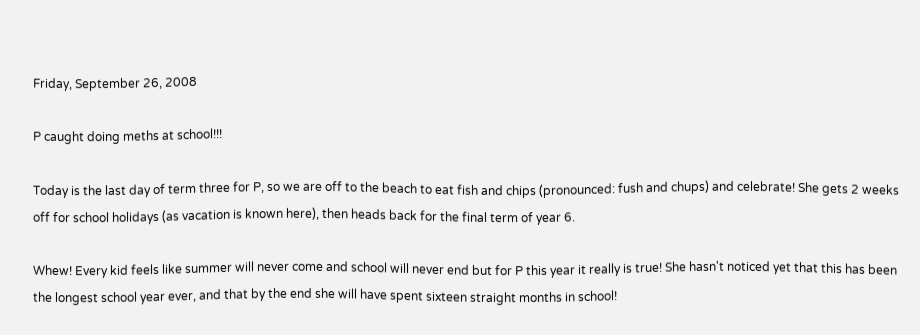Friday, September 26, 2008

P caught doing meths at school!!!

Today is the last day of term three for P, so we are off to the beach to eat fish and chips (pronounced: fush and chups) and celebrate! She gets 2 weeks off for school holidays (as vacation is known here), then heads back for the final term of year 6.

Whew! Every kid feels like summer will never come and school will never end but for P this year it really is true! She hasn't noticed yet that this has been the longest school year ever, and that by the end she will have spent sixteen straight months in school!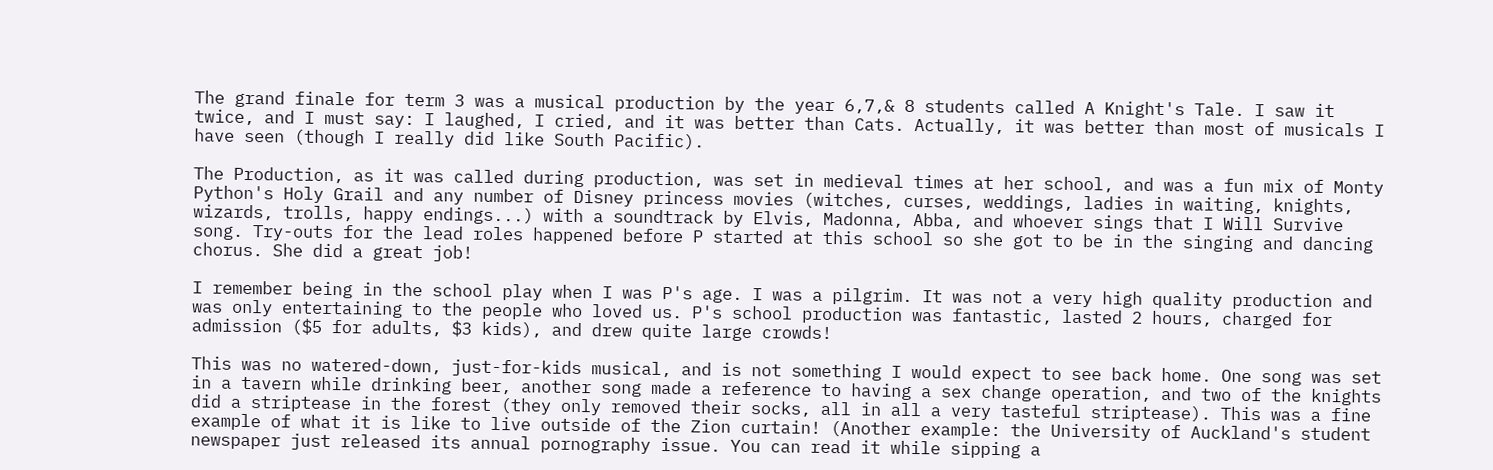The grand finale for term 3 was a musical production by the year 6,7,& 8 students called A Knight's Tale. I saw it twice, and I must say: I laughed, I cried, and it was better than Cats. Actually, it was better than most of musicals I have seen (though I really did like South Pacific).

The Production, as it was called during production, was set in medieval times at her school, and was a fun mix of Monty Python's Holy Grail and any number of Disney princess movies (witches, curses, weddings, ladies in waiting, knights, wizards, trolls, happy endings...) with a soundtrack by Elvis, Madonna, Abba, and whoever sings that I Will Survive song. Try-outs for the lead roles happened before P started at this school so she got to be in the singing and dancing chorus. She did a great job!

I remember being in the school play when I was P's age. I was a pilgrim. It was not a very high quality production and was only entertaining to the people who loved us. P's school production was fantastic, lasted 2 hours, charged for admission ($5 for adults, $3 kids), and drew quite large crowds!

This was no watered-down, just-for-kids musical, and is not something I would expect to see back home. One song was set in a tavern while drinking beer, another song made a reference to having a sex change operation, and two of the knights did a striptease in the forest (they only removed their socks, all in all a very tasteful striptease). This was a fine example of what it is like to live outside of the Zion curtain! (Another example: the University of Auckland's student newspaper just released its annual pornography issue. You can read it while sipping a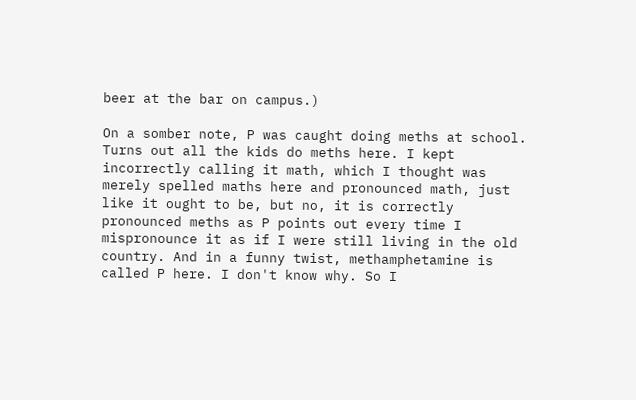beer at the bar on campus.)

On a somber note, P was caught doing meths at school. Turns out all the kids do meths here. I kept incorrectly calling it math, which I thought was merely spelled maths here and pronounced math, just like it ought to be, but no, it is correctly pronounced meths as P points out every time I mispronounce it as if I were still living in the old country. And in a funny twist, methamphetamine is called P here. I don't know why. So I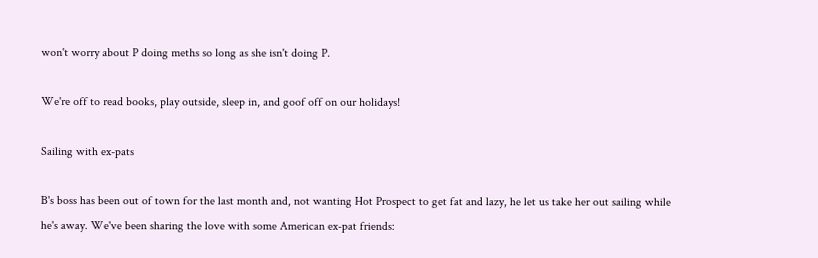won't worry about P doing meths so long as she isn't doing P.

We're off to read books, play outside, sleep in, and goof off on our holidays!

Sailing with ex-pats

B's boss has been out of town for the last month and, not wanting Hot Prospect to get fat and lazy, he let us take her out sailing while he's away. We've been sharing the love with some American ex-pat friends: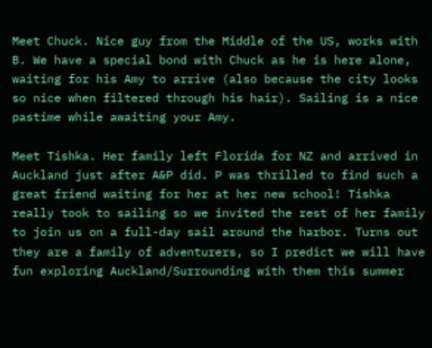Meet Chuck. Nice guy from the Middle of the US, works with B. We have a special bond with Chuck as he is here alone, waiting for his Amy to arrive (also because the city looks so nice when filtered through his hair). Sailing is a nice pastime while awaiting your Amy.

Meet Tishka. Her family left Florida for NZ and arrived in Auckland just after A&P did. P was thrilled to find such a great friend waiting for her at her new school! Tishka really took to sailing so we invited the rest of her family to join us on a full-day sail around the harbor. Turns out they are a family of adventurers, so I predict we will have fun exploring Auckland/Surrounding with them this summer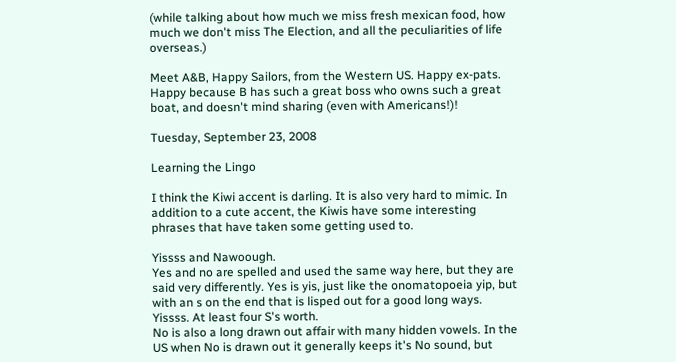(while talking about how much we miss fresh mexican food, how much we don't miss The Election, and all the peculiarities of life overseas.)

Meet A&B, Happy Sailors, from the Western US. Happy ex-pats. Happy because B has such a great boss who owns such a great boat, and doesn't mind sharing (even with Americans!)!

Tuesday, September 23, 2008

Learning the Lingo

I think the Kiwi accent is darling. It is also very hard to mimic. In addition to a cute accent, the Kiwis have some interesting phrases that have taken some getting used to.

Yissss and Nawoough.
Yes and no are spelled and used the same way here, but they are said very differently. Yes is yis, just like the onomatopoeia yip, but with an s on the end that is lisped out for a good long ways. Yissss. At least four S's worth.
No is also a long drawn out affair with many hidden vowels. In the US when No is drawn out it generally keeps it's No sound, but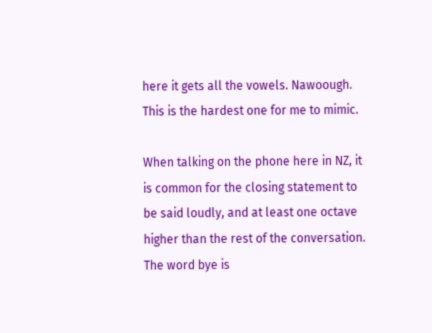here it gets all the vowels. Nawoough. This is the hardest one for me to mimic.

When talking on the phone here in NZ, it is common for the closing statement to be said loudly, and at least one octave higher than the rest of the conversation. The word bye is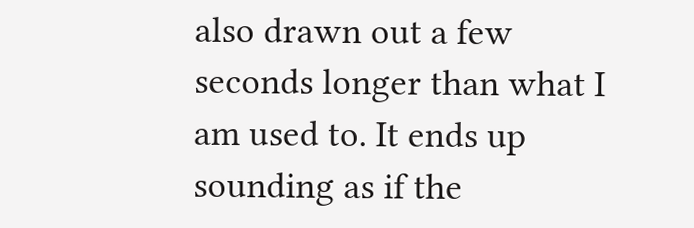also drawn out a few seconds longer than what I am used to. It ends up sounding as if the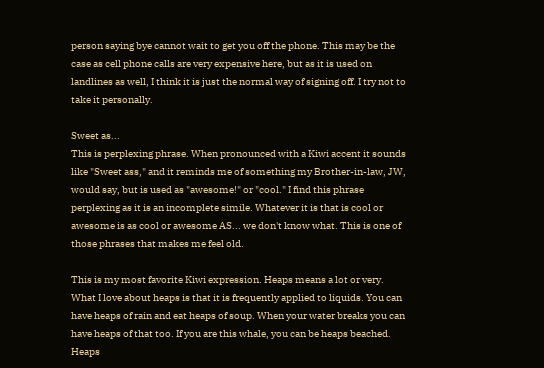person saying bye cannot wait to get you off the phone. This may be the case as cell phone calls are very expensive here, but as it is used on landlines as well, I think it is just the normal way of signing off. I try not to take it personally.

Sweet as...
This is perplexing phrase. When pronounced with a Kiwi accent it sounds like "Sweet ass," and it reminds me of something my Brother-in-law, JW, would say, but is used as "awesome!" or "cool." I find this phrase perplexing as it is an incomplete simile. Whatever it is that is cool or awesome is as cool or awesome AS... we don't know what. This is one of those phrases that makes me feel old.

This is my most favorite Kiwi expression. Heaps means a lot or very. What I love about heaps is that it is frequently applied to liquids. You can have heaps of rain and eat heaps of soup. When your water breaks you can have heaps of that too. If you are this whale, you can be heaps beached. Heaps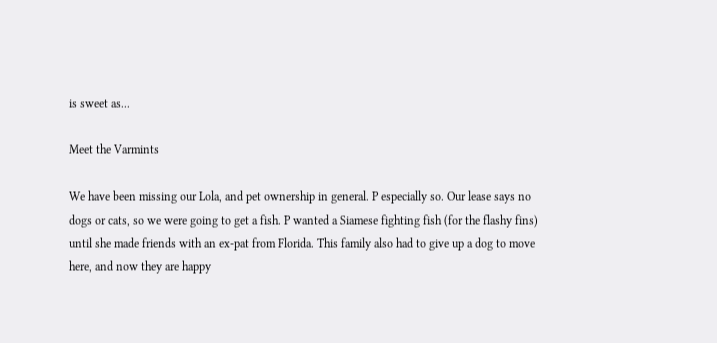is sweet as...

Meet the Varmints

We have been missing our Lola, and pet ownership in general. P especially so. Our lease says no dogs or cats, so we were going to get a fish. P wanted a Siamese fighting fish (for the flashy fins) until she made friends with an ex-pat from Florida. This family also had to give up a dog to move here, and now they are happy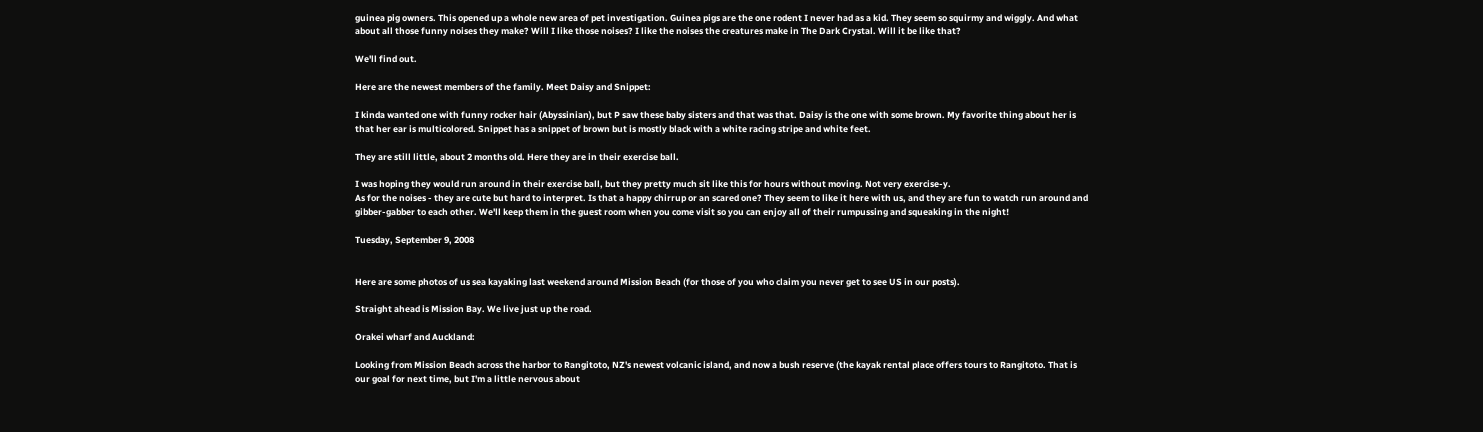guinea pig owners. This opened up a whole new area of pet investigation. Guinea pigs are the one rodent I never had as a kid. They seem so squirmy and wiggly. And what about all those funny noises they make? Will I like those noises? I like the noises the creatures make in The Dark Crystal. Will it be like that?

We'll find out.

Here are the newest members of the family. Meet Daisy and Snippet:

I kinda wanted one with funny rocker hair (Abyssinian), but P saw these baby sisters and that was that. Daisy is the one with some brown. My favorite thing about her is that her ear is multicolored. Snippet has a snippet of brown but is mostly black with a white racing stripe and white feet.

They are still little, about 2 months old. Here they are in their exercise ball.

I was hoping they would run around in their exercise ball, but they pretty much sit like this for hours without moving. Not very exercise-y.
As for the noises - they are cute but hard to interpret. Is that a happy chirrup or an scared one? They seem to like it here with us, and they are fun to watch run around and gibber-gabber to each other. We'll keep them in the guest room when you come visit so you can enjoy all of their rumpussing and squeaking in the night!

Tuesday, September 9, 2008


Here are some photos of us sea kayaking last weekend around Mission Beach (for those of you who claim you never get to see US in our posts).

Straight ahead is Mission Bay. We live just up the road.

Orakei wharf and Auckland:

Looking from Mission Beach across the harbor to Rangitoto, NZ's newest volcanic island, and now a bush reserve (the kayak rental place offers tours to Rangitoto. That is our goal for next time, but I'm a little nervous about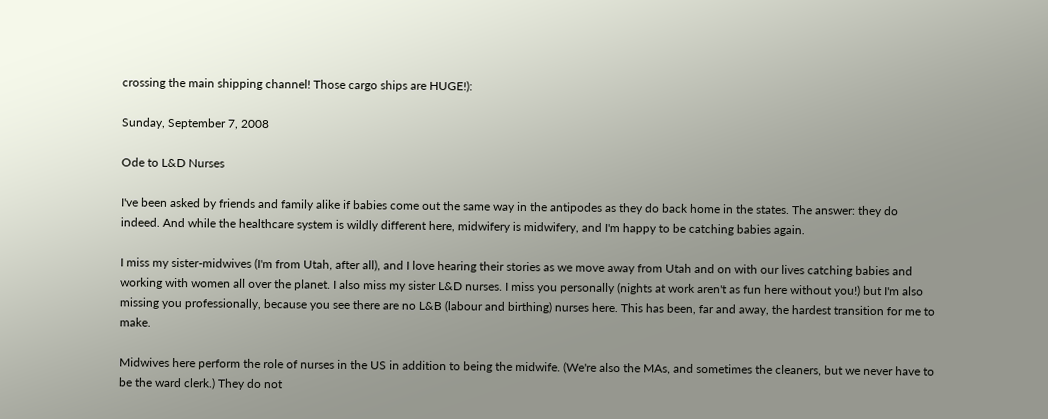crossing the main shipping channel! Those cargo ships are HUGE!):

Sunday, September 7, 2008

Ode to L&D Nurses

I've been asked by friends and family alike if babies come out the same way in the antipodes as they do back home in the states. The answer: they do indeed. And while the healthcare system is wildly different here, midwifery is midwifery, and I'm happy to be catching babies again.

I miss my sister-midwives (I'm from Utah, after all), and I love hearing their stories as we move away from Utah and on with our lives catching babies and working with women all over the planet. I also miss my sister L&D nurses. I miss you personally (nights at work aren't as fun here without you!) but I'm also missing you professionally, because you see there are no L&B (labour and birthing) nurses here. This has been, far and away, the hardest transition for me to make.

Midwives here perform the role of nurses in the US in addition to being the midwife. (We're also the MAs, and sometimes the cleaners, but we never have to be the ward clerk.) They do not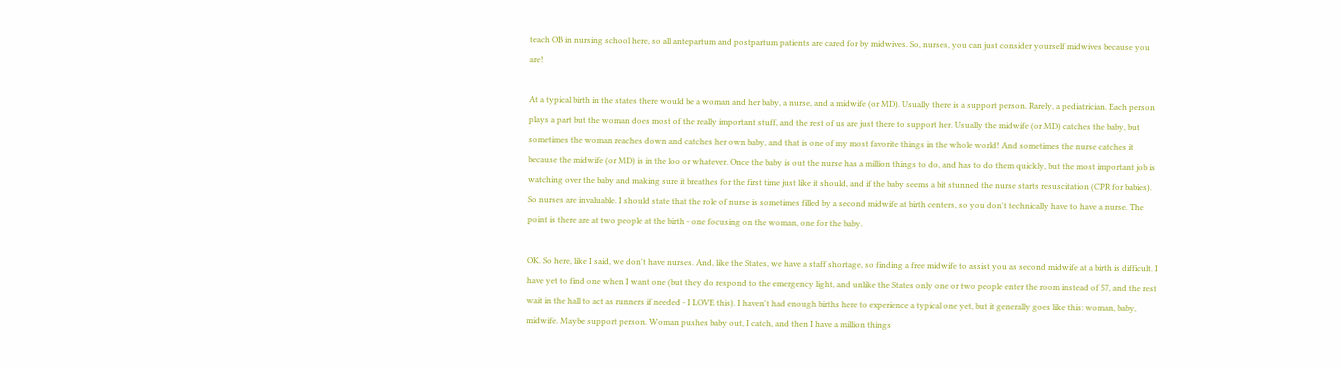teach OB in nursing school here, so all antepartum and postpartum patients are cared for by midwives. So, nurses, you can just consider yourself midwives because you are!

At a typical birth in the states there would be a woman and her baby, a nurse, and a midwife (or MD). Usually there is a support person. Rarely, a pediatrician. Each person plays a part but the woman does most of the really important stuff, and the rest of us are just there to support her. Usually the midwife (or MD) catches the baby, but sometimes the woman reaches down and catches her own baby, and that is one of my most favorite things in the whole world! And sometimes the nurse catches it because the midwife (or MD) is in the loo or whatever. Once the baby is out the nurse has a million things to do, and has to do them quickly, but the most important job is watching over the baby and making sure it breathes for the first time just like it should, and if the baby seems a bit stunned the nurse starts resuscitation (CPR for babies). So nurses are invaluable. I should state that the role of nurse is sometimes filled by a second midwife at birth centers, so you don't technically have to have a nurse. The point is there are at two people at the birth - one focusing on the woman, one for the baby.

OK. So here, like I said, we don't have nurses. And, like the States, we have a staff shortage, so finding a free midwife to assist you as second midwife at a birth is difficult. I have yet to find one when I want one (but they do respond to the emergency light, and unlike the States only one or two people enter the room instead of 57, and the rest wait in the hall to act as runners if needed - I LOVE this). I haven't had enough births here to experience a typical one yet, but it generally goes like this: woman, baby, midwife. Maybe support person. Woman pushes baby out, I catch, and then I have a million things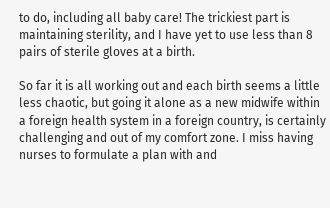to do, including all baby care! The trickiest part is maintaining sterility, and I have yet to use less than 8 pairs of sterile gloves at a birth.

So far it is all working out and each birth seems a little less chaotic, but going it alone as a new midwife within a foreign health system in a foreign country, is certainly challenging and out of my comfort zone. I miss having nurses to formulate a plan with and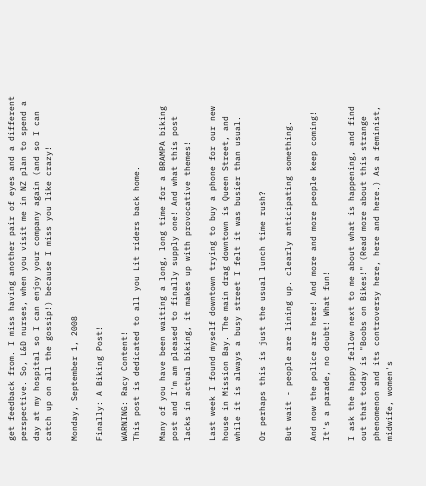get feedback from. I miss having another pair of eyes and a different perspective. So, L&D nurses, when you visit me in NZ plan to spend a day at my hospital so I can enjoy your company again (and so I can catch up on all the gossip!) because I miss you like crazy!

Monday, September 1, 2008

Finally: A Biking Post!

WARNING: Racy Content!
This post is dedicated to all you Lit riders back home.

Many of you have been waiting a long, long time for a BRAMPA biking post and I'm am pleased to finally supply one! And what this post lacks in actual biking, it makes up with provocative themes!

Last week I found myself downtown trying to buy a phone for our new house in Mission Bay. The main drag downtown is Queen Street, and while it is always a busy street I felt it was busier than usual.

Or perhaps this is just the usual lunch time rush?

But wait - people are lining up. clearly anticipating something.

And now the police are here! And more and more people keep coming! It's a parade, no doubt! What fun!

I ask the happy fellow next to me about what is happening, and find out that today is "Boobs on Bikes!" (Read more about this strange phenomenon and its controversy here, here and here.) As a feminist, midwife, women's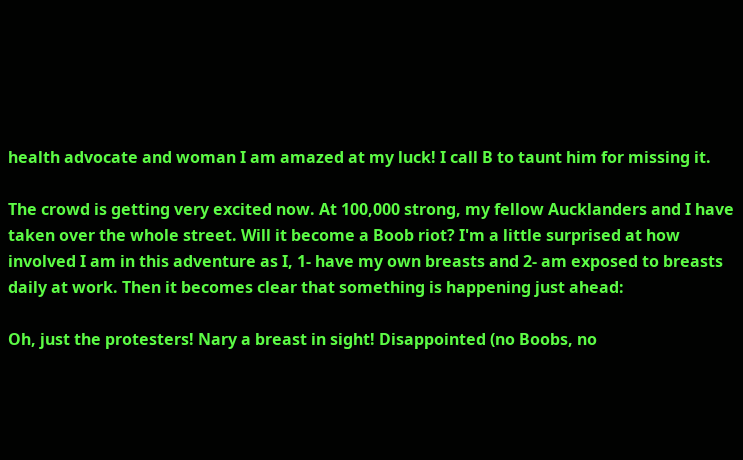health advocate and woman I am amazed at my luck! I call B to taunt him for missing it.

The crowd is getting very excited now. At 100,000 strong, my fellow Aucklanders and I have taken over the whole street. Will it become a Boob riot? I'm a little surprised at how involved I am in this adventure as I, 1- have my own breasts and 2- am exposed to breasts daily at work. Then it becomes clear that something is happening just ahead:

Oh, just the protesters! Nary a breast in sight! Disappointed (no Boobs, no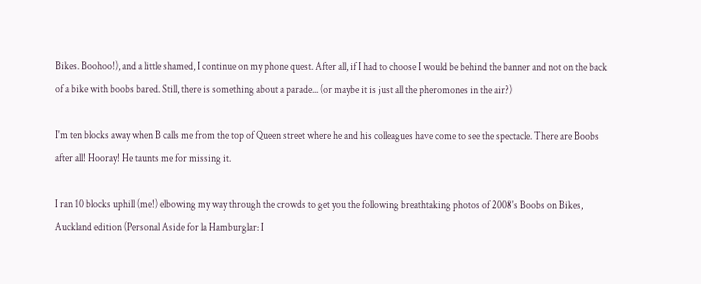Bikes. Boohoo!), and a little shamed, I continue on my phone quest. After all, if I had to choose I would be behind the banner and not on the back of a bike with boobs bared. Still, there is something about a parade... (or maybe it is just all the pheromones in the air?)

I'm ten blocks away when B calls me from the top of Queen street where he and his colleagues have come to see the spectacle. There are Boobs after all! Hooray! He taunts me for missing it.

I ran 10 blocks uphill (me!) elbowing my way through the crowds to get you the following breathtaking photos of 2008's Boobs on Bikes, Auckland edition (Personal Aside for la Hamburglar: I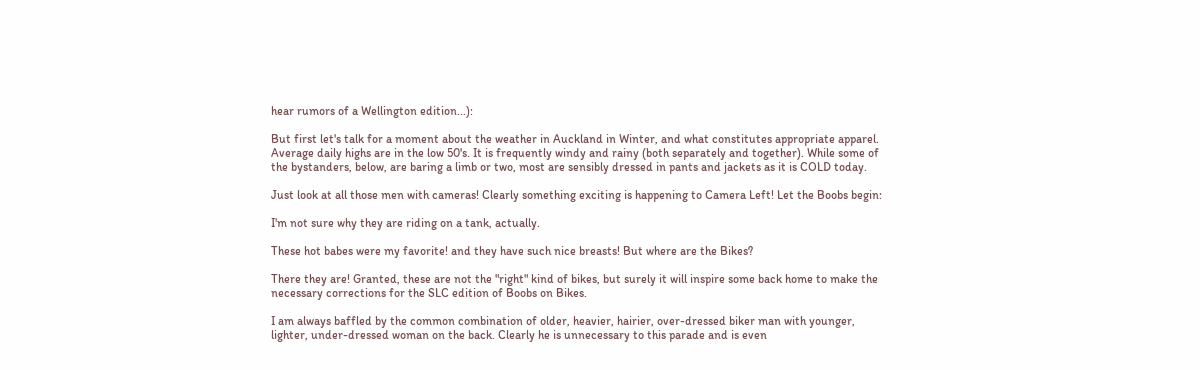hear rumors of a Wellington edition...):

But first let's talk for a moment about the weather in Auckland in Winter, and what constitutes appropriate apparel. Average daily highs are in the low 50's. It is frequently windy and rainy (both separately and together). While some of the bystanders, below, are baring a limb or two, most are sensibly dressed in pants and jackets as it is COLD today.

Just look at all those men with cameras! Clearly something exciting is happening to Camera Left! Let the Boobs begin:

I'm not sure why they are riding on a tank, actually.

These hot babes were my favorite! and they have such nice breasts! But where are the Bikes?

There they are! Granted, these are not the "right" kind of bikes, but surely it will inspire some back home to make the necessary corrections for the SLC edition of Boobs on Bikes.

I am always baffled by the common combination of older, heavier, hairier, over-dressed biker man with younger, lighter, under-dressed woman on the back. Clearly he is unnecessary to this parade and is even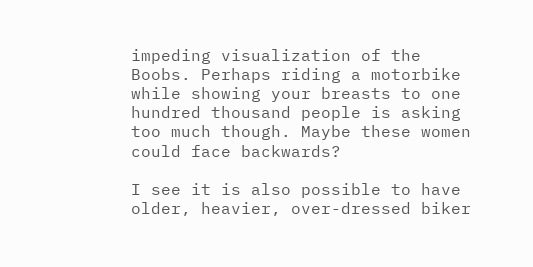impeding visualization of the Boobs. Perhaps riding a motorbike while showing your breasts to one hundred thousand people is asking too much though. Maybe these women could face backwards?

I see it is also possible to have older, heavier, over-dressed biker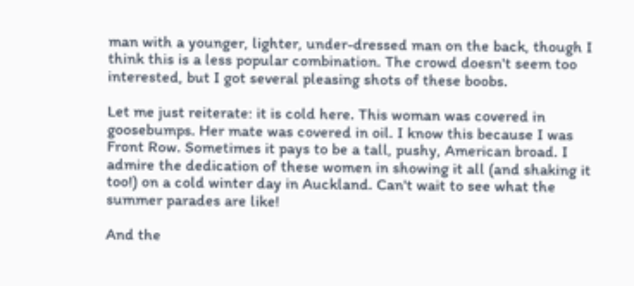man with a younger, lighter, under-dressed man on the back, though I think this is a less popular combination. The crowd doesn't seem too interested, but I got several pleasing shots of these boobs.

Let me just reiterate: it is cold here. This woman was covered in goosebumps. Her mate was covered in oil. I know this because I was Front Row. Sometimes it pays to be a tall, pushy, American broad. I admire the dedication of these women in showing it all (and shaking it too!) on a cold winter day in Auckland. Can't wait to see what the summer parades are like!

And the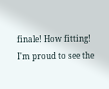finale! How fitting! I'm proud to see the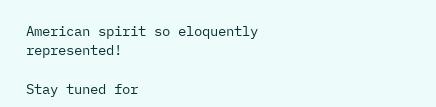American spirit so eloquently represented!

Stay tuned for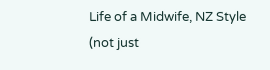Life of a Midwife, NZ Style (not just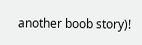another boob story)!